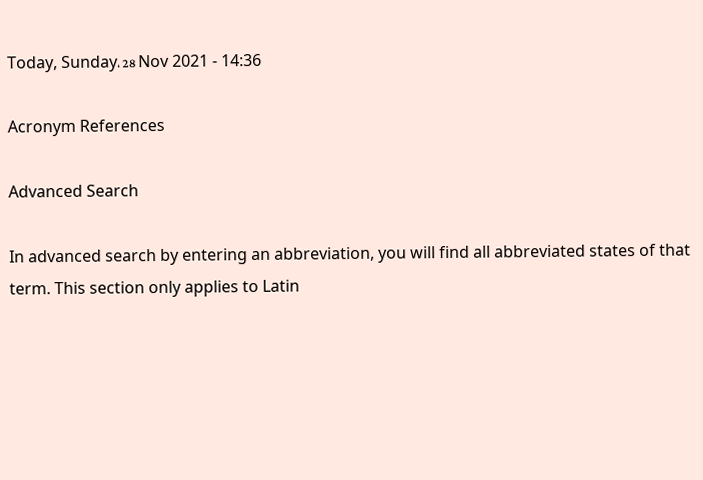Today, Sunday، 28 Nov 2021 - 14:36

Acronym References

Advanced Search

In advanced search by entering an abbreviation, you will find all abbreviated states of that term. This section only applies to Latin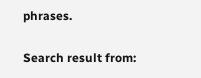phrases.

Search result from: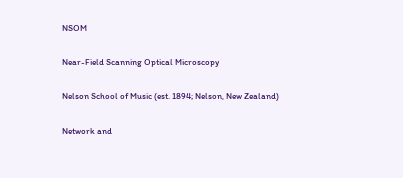NSOM

Near-Field Scanning Optical Microscopy

Nelson School of Music (est. 1894; Nelson, New Zealand)

Network and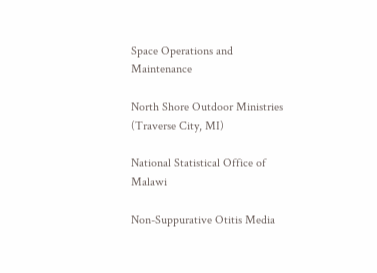Space Operations and Maintenance

North Shore Outdoor Ministries (Traverse City, MI)

National Statistical Office of Malawi

Non-Suppurative Otitis Media